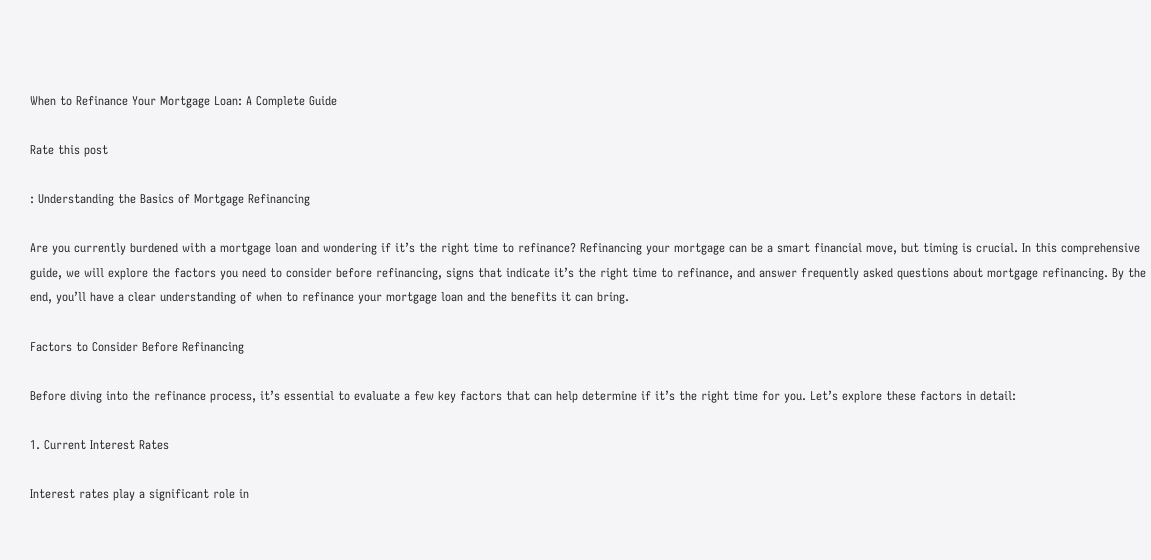When to Refinance Your Mortgage Loan: A Complete Guide

Rate this post

: Understanding the Basics of Mortgage Refinancing

Are you currently burdened with a mortgage loan and wondering if it’s the right time to refinance? Refinancing your mortgage can be a smart financial move, but timing is crucial. In this comprehensive guide, we will explore the factors you need to consider before refinancing, signs that indicate it’s the right time to refinance, and answer frequently asked questions about mortgage refinancing. By the end, you’ll have a clear understanding of when to refinance your mortgage loan and the benefits it can bring.

Factors to Consider Before Refinancing

Before diving into the refinance process, it’s essential to evaluate a few key factors that can help determine if it’s the right time for you. Let’s explore these factors in detail:

1. Current Interest Rates

Interest rates play a significant role in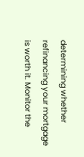determining whether refinancing your mortgage is worth it. Monitor the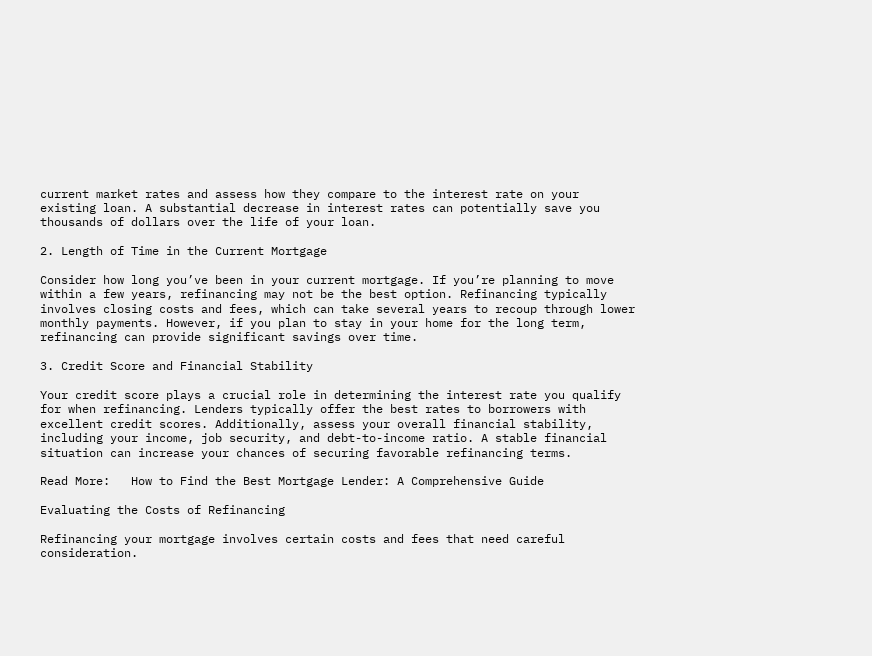current market rates and assess how they compare to the interest rate on your existing loan. A substantial decrease in interest rates can potentially save you thousands of dollars over the life of your loan.

2. Length of Time in the Current Mortgage

Consider how long you’ve been in your current mortgage. If you’re planning to move within a few years, refinancing may not be the best option. Refinancing typically involves closing costs and fees, which can take several years to recoup through lower monthly payments. However, if you plan to stay in your home for the long term, refinancing can provide significant savings over time.

3. Credit Score and Financial Stability

Your credit score plays a crucial role in determining the interest rate you qualify for when refinancing. Lenders typically offer the best rates to borrowers with excellent credit scores. Additionally, assess your overall financial stability, including your income, job security, and debt-to-income ratio. A stable financial situation can increase your chances of securing favorable refinancing terms.

Read More:   How to Find the Best Mortgage Lender: A Comprehensive Guide

Evaluating the Costs of Refinancing

Refinancing your mortgage involves certain costs and fees that need careful consideration.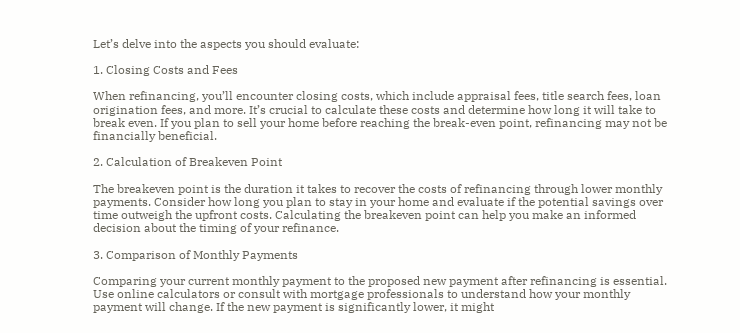Let’s delve into the aspects you should evaluate:

1. Closing Costs and Fees

When refinancing, you’ll encounter closing costs, which include appraisal fees, title search fees, loan origination fees, and more. It’s crucial to calculate these costs and determine how long it will take to break even. If you plan to sell your home before reaching the break-even point, refinancing may not be financially beneficial.

2. Calculation of Breakeven Point

The breakeven point is the duration it takes to recover the costs of refinancing through lower monthly payments. Consider how long you plan to stay in your home and evaluate if the potential savings over time outweigh the upfront costs. Calculating the breakeven point can help you make an informed decision about the timing of your refinance.

3. Comparison of Monthly Payments

Comparing your current monthly payment to the proposed new payment after refinancing is essential. Use online calculators or consult with mortgage professionals to understand how your monthly payment will change. If the new payment is significantly lower, it might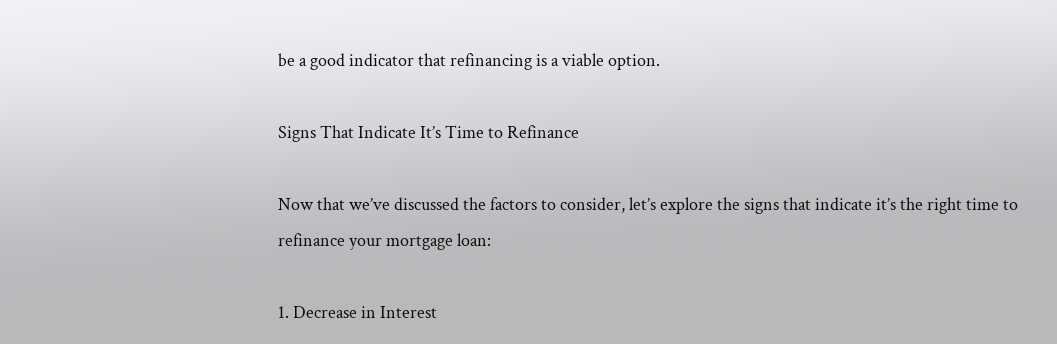be a good indicator that refinancing is a viable option.

Signs That Indicate It’s Time to Refinance

Now that we’ve discussed the factors to consider, let’s explore the signs that indicate it’s the right time to refinance your mortgage loan:

1. Decrease in Interest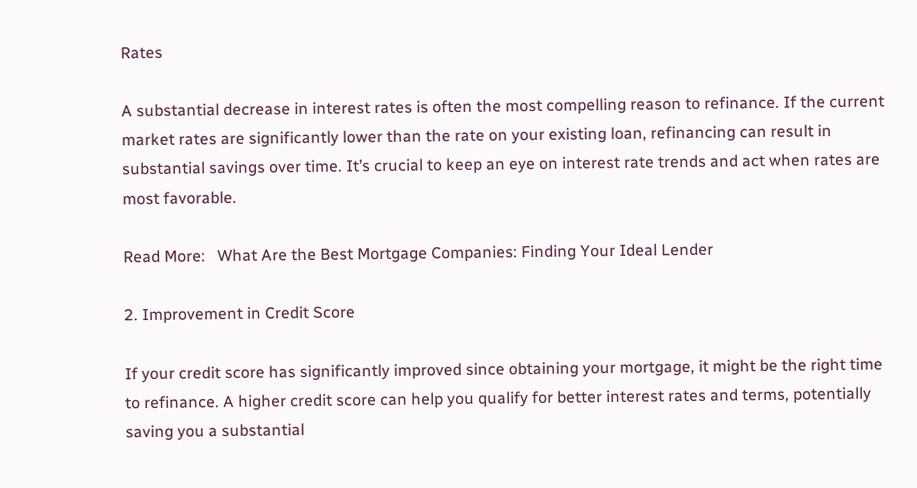Rates

A substantial decrease in interest rates is often the most compelling reason to refinance. If the current market rates are significantly lower than the rate on your existing loan, refinancing can result in substantial savings over time. It’s crucial to keep an eye on interest rate trends and act when rates are most favorable.

Read More:   What Are the Best Mortgage Companies: Finding Your Ideal Lender

2. Improvement in Credit Score

If your credit score has significantly improved since obtaining your mortgage, it might be the right time to refinance. A higher credit score can help you qualify for better interest rates and terms, potentially saving you a substantial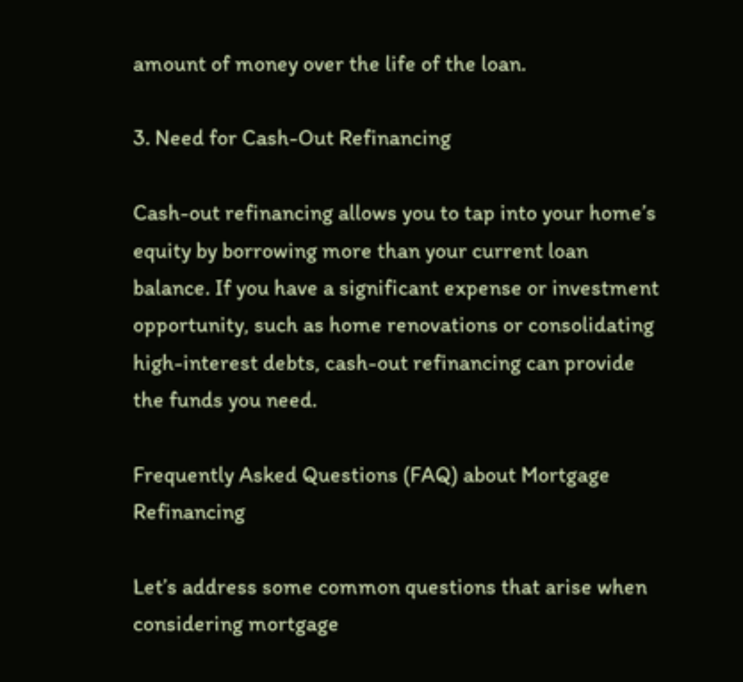amount of money over the life of the loan.

3. Need for Cash-Out Refinancing

Cash-out refinancing allows you to tap into your home’s equity by borrowing more than your current loan balance. If you have a significant expense or investment opportunity, such as home renovations or consolidating high-interest debts, cash-out refinancing can provide the funds you need.

Frequently Asked Questions (FAQ) about Mortgage Refinancing

Let’s address some common questions that arise when considering mortgage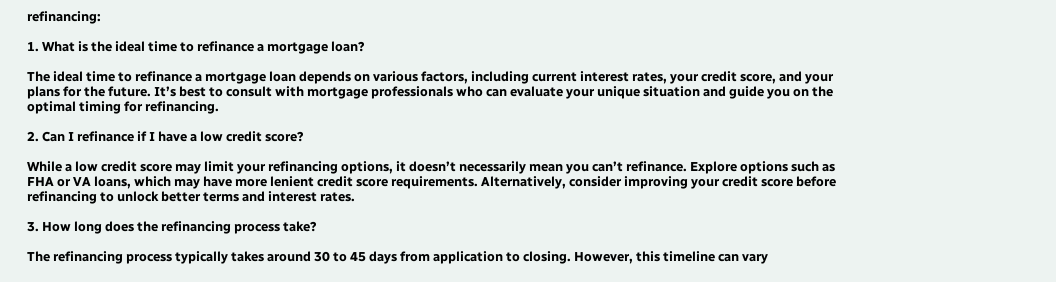refinancing:

1. What is the ideal time to refinance a mortgage loan?

The ideal time to refinance a mortgage loan depends on various factors, including current interest rates, your credit score, and your plans for the future. It’s best to consult with mortgage professionals who can evaluate your unique situation and guide you on the optimal timing for refinancing.

2. Can I refinance if I have a low credit score?

While a low credit score may limit your refinancing options, it doesn’t necessarily mean you can’t refinance. Explore options such as FHA or VA loans, which may have more lenient credit score requirements. Alternatively, consider improving your credit score before refinancing to unlock better terms and interest rates.

3. How long does the refinancing process take?

The refinancing process typically takes around 30 to 45 days from application to closing. However, this timeline can vary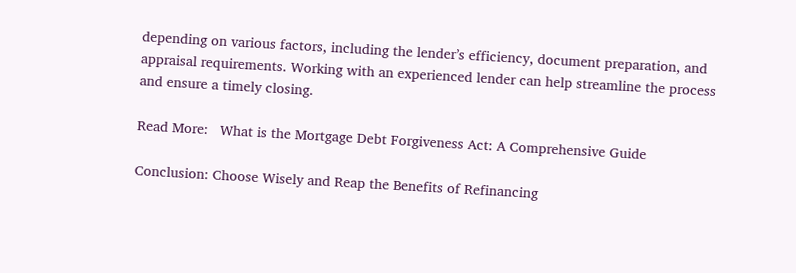depending on various factors, including the lender’s efficiency, document preparation, and appraisal requirements. Working with an experienced lender can help streamline the process and ensure a timely closing.

Read More:   What is the Mortgage Debt Forgiveness Act: A Comprehensive Guide

Conclusion: Choose Wisely and Reap the Benefits of Refinancing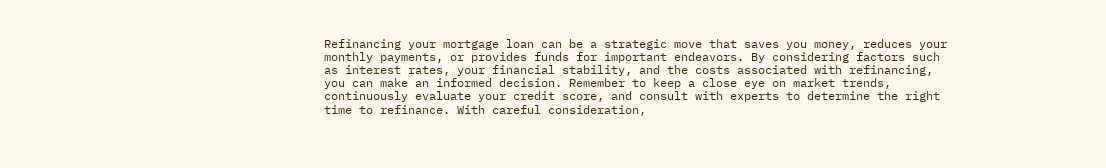Refinancing your mortgage loan can be a strategic move that saves you money, reduces your monthly payments, or provides funds for important endeavors. By considering factors such as interest rates, your financial stability, and the costs associated with refinancing, you can make an informed decision. Remember to keep a close eye on market trends, continuously evaluate your credit score, and consult with experts to determine the right time to refinance. With careful consideration,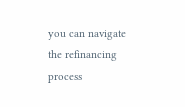you can navigate the refinancing process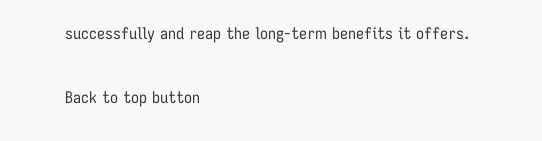successfully and reap the long-term benefits it offers.

Back to top button